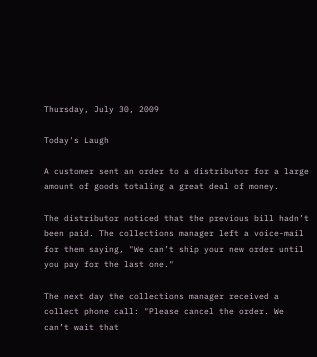Thursday, July 30, 2009

Today's Laugh

A customer sent an order to a distributor for a large amount of goods totaling a great deal of money.

The distributor noticed that the previous bill hadn’t been paid. The collections manager left a voice-mail for them saying, "We can’t ship your new order until you pay for the last one."

The next day the collections manager received a collect phone call: "Please cancel the order. We can’t wait that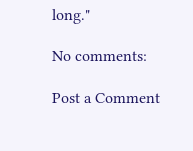long."

No comments:

Post a Comment